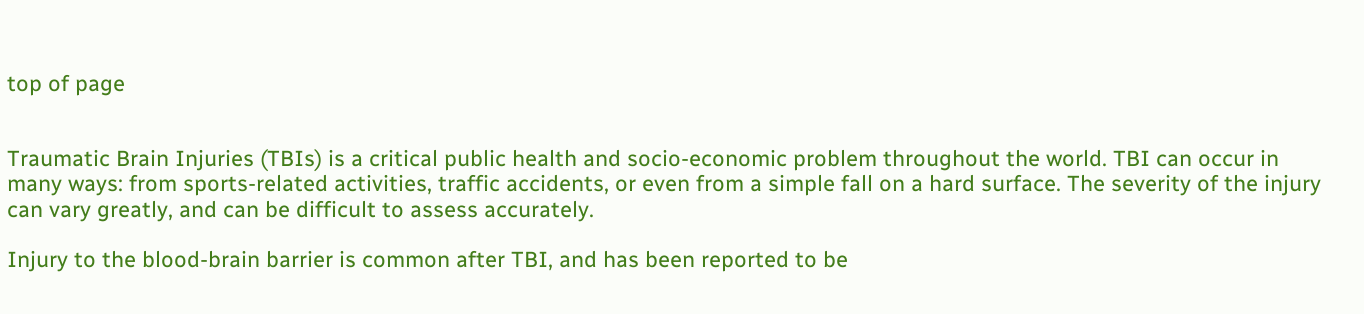top of page


Traumatic Brain Injuries (TBIs) is a critical public health and socio-economic problem throughout the world. TBI can occur in many ways: from sports-related activities, traffic accidents, or even from a simple fall on a hard surface. The severity of the injury can vary greatly, and can be difficult to assess accurately.

Injury to the blood-brain barrier is common after TBI, and has been reported to be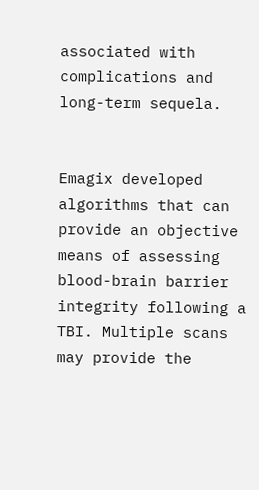associated with complications and long-term sequela.


Emagix developed algorithms that can provide an objective means of assessing blood-brain barrier integrity following a TBI. Multiple scans may provide the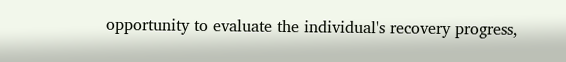opportunity to evaluate the individual's recovery progress,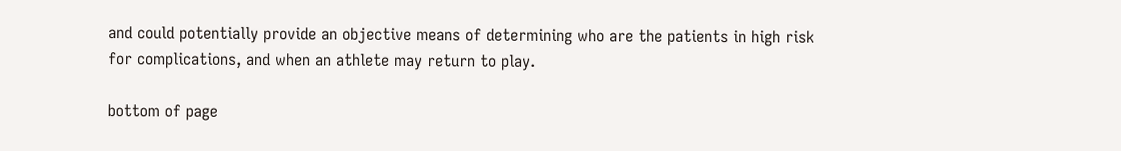and could potentially provide an objective means of determining who are the patients in high risk for complications, and when an athlete may return to play.

bottom of page